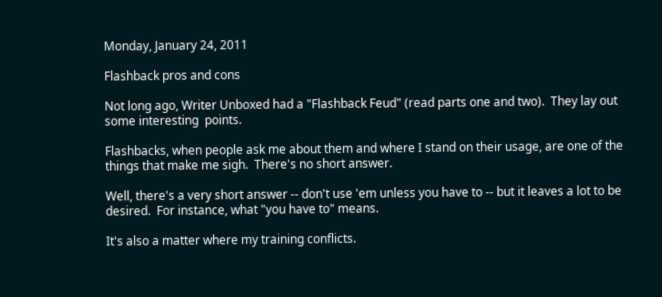Monday, January 24, 2011

Flashback pros and cons

Not long ago, Writer Unboxed had a "Flashback Feud" (read parts one and two).  They lay out some interesting  points.

Flashbacks, when people ask me about them and where I stand on their usage, are one of the things that make me sigh.  There's no short answer.

Well, there's a very short answer -- don't use 'em unless you have to -- but it leaves a lot to be desired.  For instance, what "you have to" means.

It's also a matter where my training conflicts.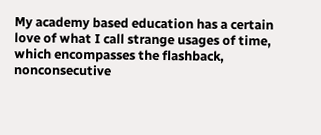My academy based education has a certain love of what I call strange usages of time, which encompasses the flashback, nonconsecutive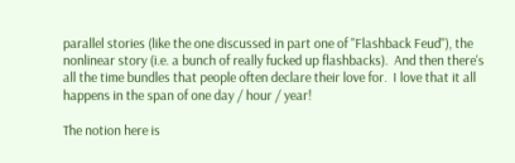parallel stories (like the one discussed in part one of "Flashback Feud"), the nonlinear story (i.e. a bunch of really fucked up flashbacks).  And then there's all the time bundles that people often declare their love for.  I love that it all happens in the span of one day / hour / year!

The notion here is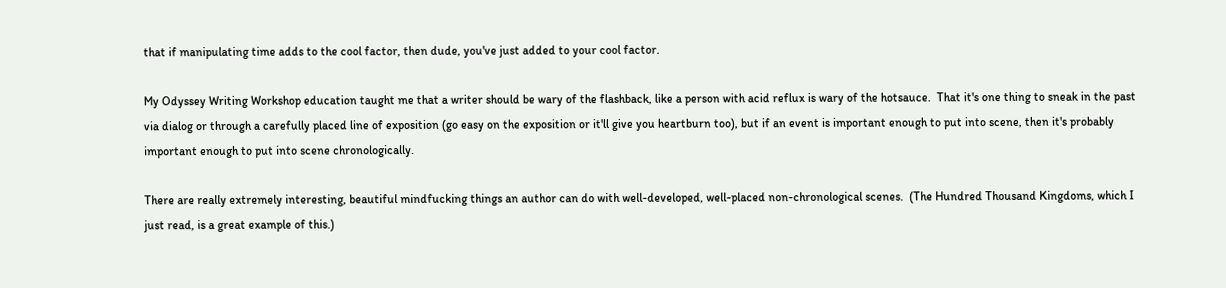that if manipulating time adds to the cool factor, then dude, you've just added to your cool factor.

My Odyssey Writing Workshop education taught me that a writer should be wary of the flashback, like a person with acid reflux is wary of the hotsauce.  That it's one thing to sneak in the past via dialog or through a carefully placed line of exposition (go easy on the exposition or it'll give you heartburn too), but if an event is important enough to put into scene, then it's probably important enough to put into scene chronologically.

There are really extremely interesting, beautiful mindfucking things an author can do with well-developed, well-placed non-chronological scenes.  (The Hundred Thousand Kingdoms, which I just read, is a great example of this.)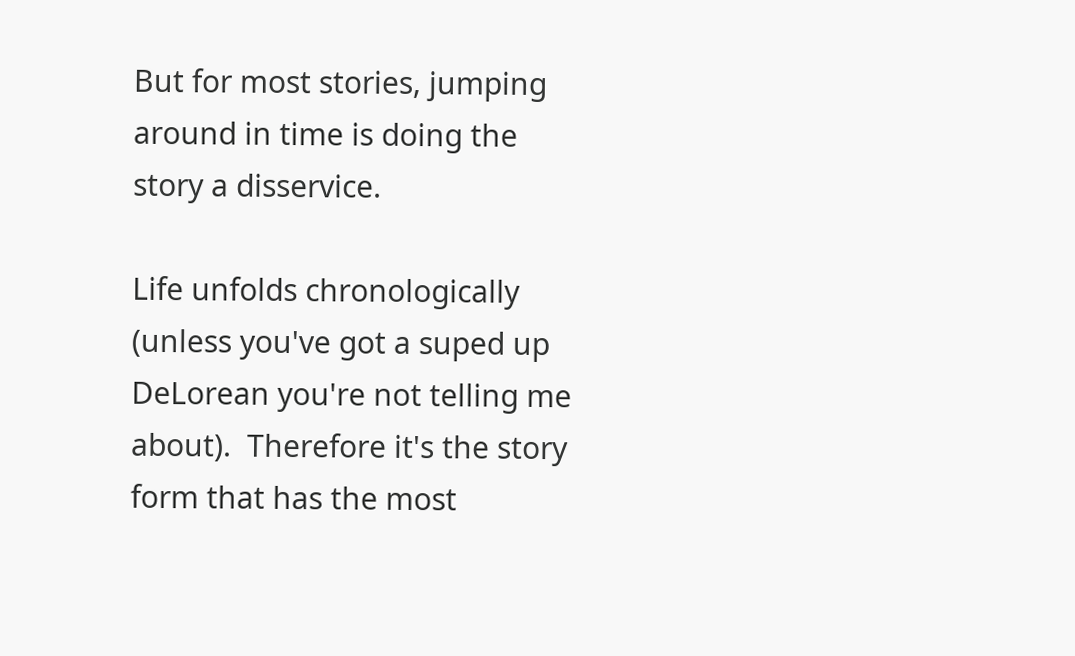But for most stories, jumping around in time is doing the story a disservice.

Life unfolds chronologically (unless you've got a suped up DeLorean you're not telling me about).  Therefore it's the story form that has the most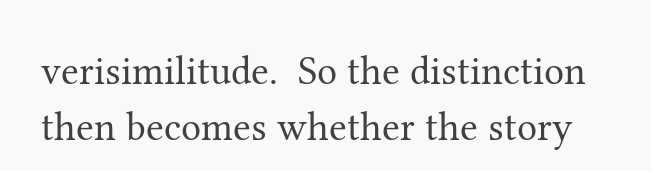verisimilitude.  So the distinction then becomes whether the story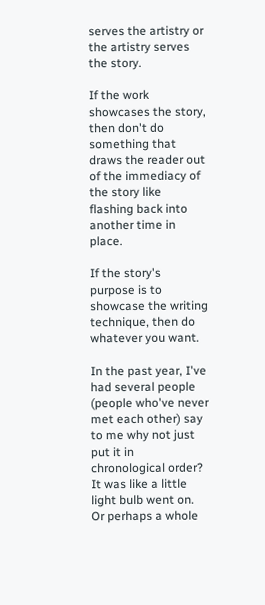serves the artistry or the artistry serves the story.

If the work showcases the story, then don't do something that draws the reader out of the immediacy of the story like flashing back into another time in place.

If the story's purpose is to showcase the writing technique, then do whatever you want.

In the past year, I've had several people (people who've never met each other) say to me why not just put it in chronological order?  It was like a little light bulb went on.  Or perhaps a whole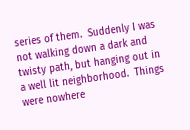series of them.  Suddenly I was not walking down a dark and twisty path, but hanging out in a well lit neighborhood.  Things were nowhere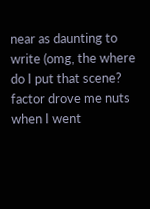near as daunting to write (omg, the where do I put that scene? factor drove me nuts when I went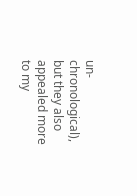un-chronological), but they also appealed more to my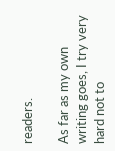readers.

As far as my own writing goes, I try very hard not to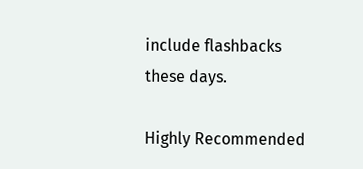include flashbacks these days.

Highly Recommended